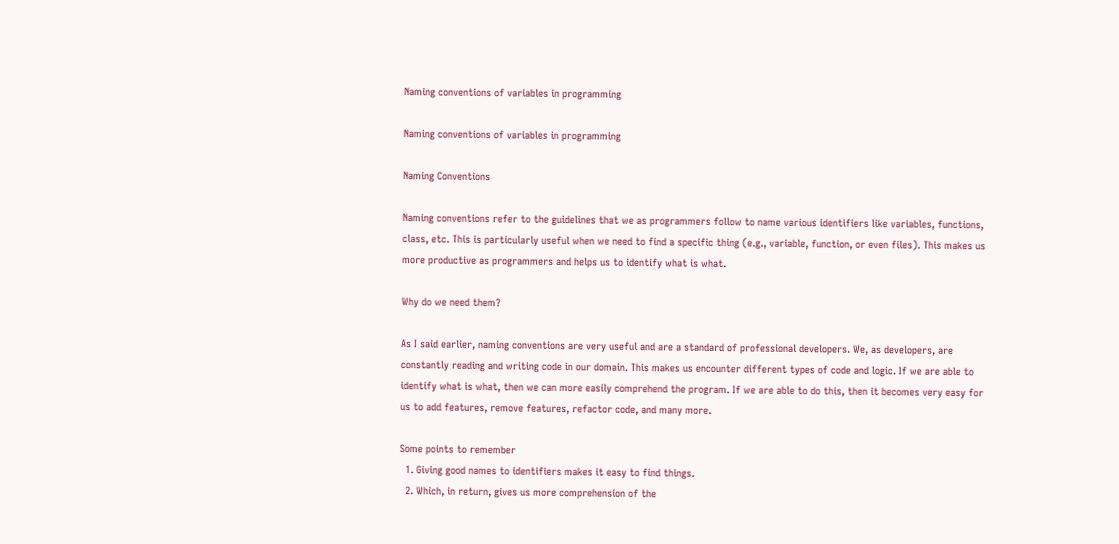Naming conventions of variables in programming

Naming conventions of variables in programming

Naming Conventions

Naming conventions refer to the guidelines that we as programmers follow to name various identifiers like variables, functions, class, etc. This is particularly useful when we need to find a specific thing (e.g., variable, function, or even files). This makes us more productive as programmers and helps us to identify what is what.

Why do we need them?

As I said earlier, naming conventions are very useful and are a standard of professional developers. We, as developers, are constantly reading and writing code in our domain. This makes us encounter different types of code and logic. If we are able to identify what is what, then we can more easily comprehend the program. If we are able to do this, then it becomes very easy for us to add features, remove features, refactor code, and many more.

Some points to remember
  1. Giving good names to identifiers makes it easy to find things.
  2. Which, in return, gives us more comprehension of the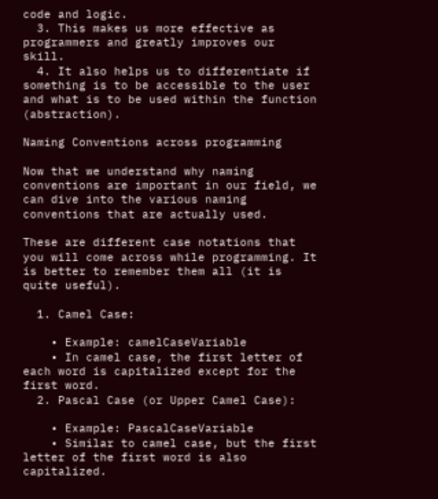code and logic.
  3. This makes us more effective as programmers and greatly improves our skill.
  4. It also helps us to differentiate if something is to be accessible to the user and what is to be used within the function (abstraction).

Naming Conventions across programming

Now that we understand why naming conventions are important in our field, we can dive into the various naming conventions that are actually used.

These are different case notations that you will come across while programming. It is better to remember them all (it is quite useful).

  1. Camel Case:

    • Example: camelCaseVariable
    • In camel case, the first letter of each word is capitalized except for the first word.
  2. Pascal Case (or Upper Camel Case):

    • Example: PascalCaseVariable
    • Similar to camel case, but the first letter of the first word is also capitalized.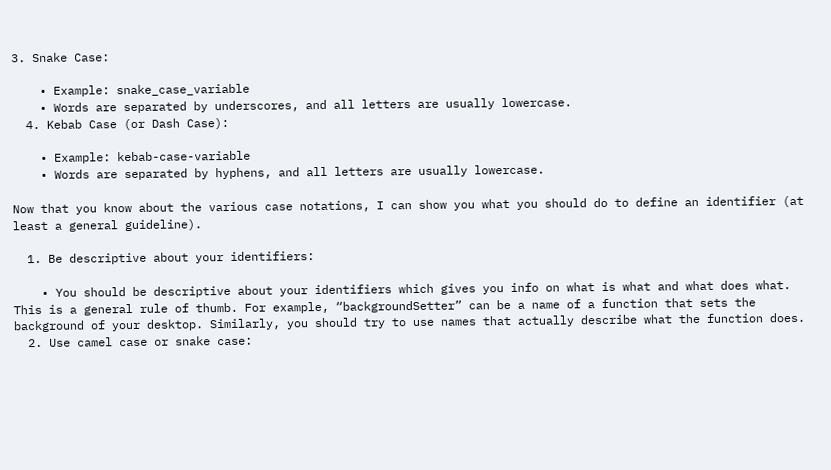3. Snake Case:

    • Example: snake_case_variable
    • Words are separated by underscores, and all letters are usually lowercase.
  4. Kebab Case (or Dash Case):

    • Example: kebab-case-variable
    • Words are separated by hyphens, and all letters are usually lowercase.

Now that you know about the various case notations, I can show you what you should do to define an identifier (at least a general guideline).

  1. Be descriptive about your identifiers:

    • You should be descriptive about your identifiers which gives you info on what is what and what does what. This is a general rule of thumb. For example, “backgroundSetter” can be a name of a function that sets the background of your desktop. Similarly, you should try to use names that actually describe what the function does.
  2. Use camel case or snake case: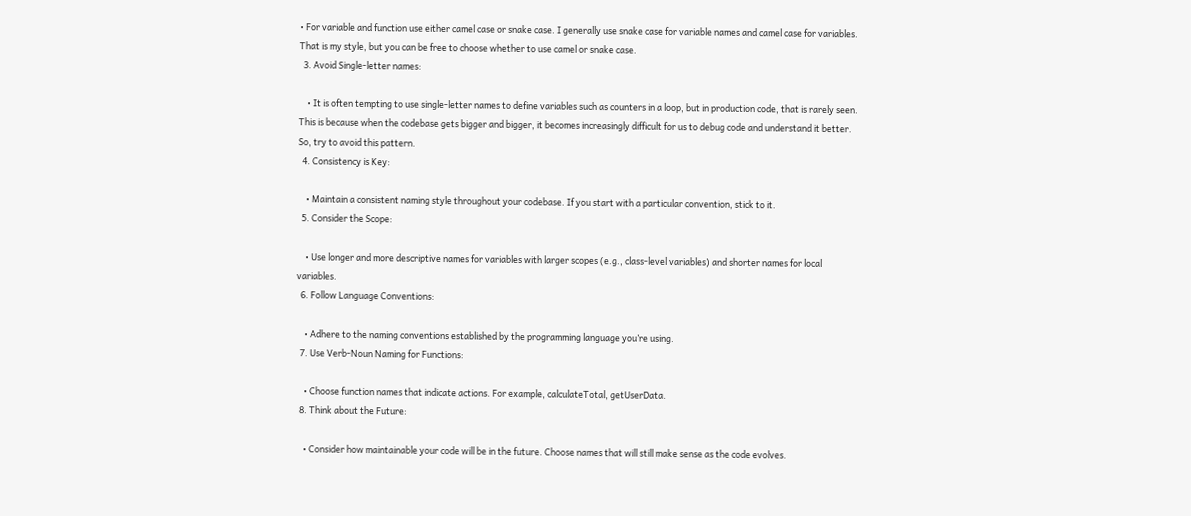• For variable and function use either camel case or snake case. I generally use snake case for variable names and camel case for variables. That is my style, but you can be free to choose whether to use camel or snake case.
  3. Avoid Single-letter names:

    • It is often tempting to use single-letter names to define variables such as counters in a loop, but in production code, that is rarely seen. This is because when the codebase gets bigger and bigger, it becomes increasingly difficult for us to debug code and understand it better. So, try to avoid this pattern.
  4. Consistency is Key:

    • Maintain a consistent naming style throughout your codebase. If you start with a particular convention, stick to it.
  5. Consider the Scope:

    • Use longer and more descriptive names for variables with larger scopes (e.g., class-level variables) and shorter names for local variables.
  6. Follow Language Conventions:

    • Adhere to the naming conventions established by the programming language you’re using.
  7. Use Verb-Noun Naming for Functions:

    • Choose function names that indicate actions. For example, calculateTotal, getUserData.
  8. Think about the Future:

    • Consider how maintainable your code will be in the future. Choose names that will still make sense as the code evolves.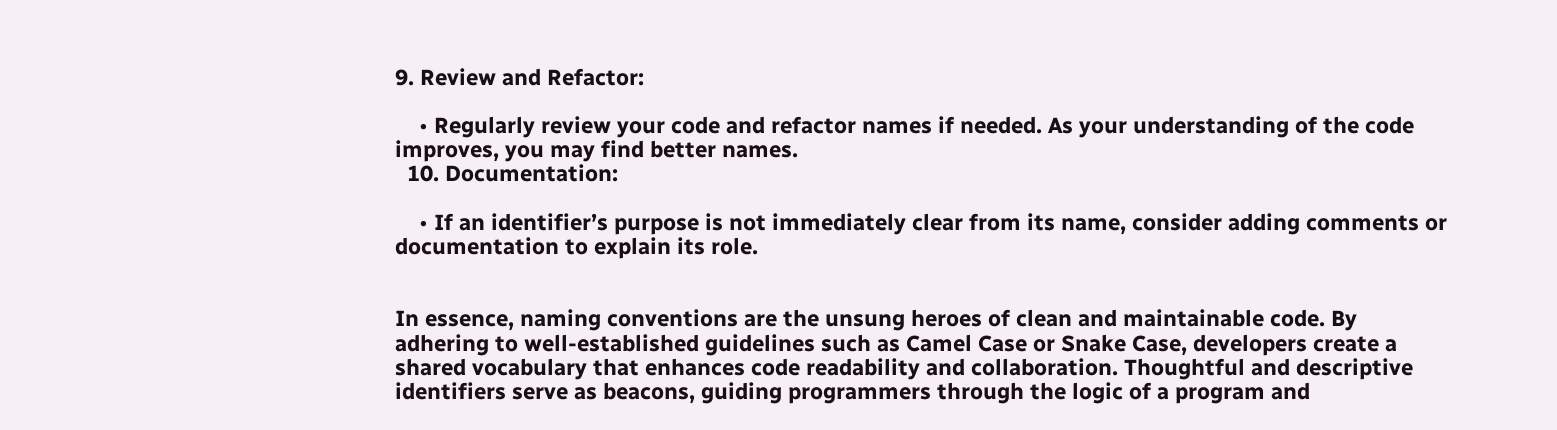9. Review and Refactor:

    • Regularly review your code and refactor names if needed. As your understanding of the code improves, you may find better names.
  10. Documentation:

    • If an identifier’s purpose is not immediately clear from its name, consider adding comments or documentation to explain its role.


In essence, naming conventions are the unsung heroes of clean and maintainable code. By adhering to well-established guidelines such as Camel Case or Snake Case, developers create a shared vocabulary that enhances code readability and collaboration. Thoughtful and descriptive identifiers serve as beacons, guiding programmers through the logic of a program and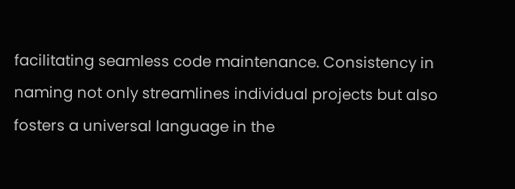facilitating seamless code maintenance. Consistency in naming not only streamlines individual projects but also fosters a universal language in the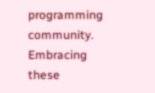programming community. Embracing these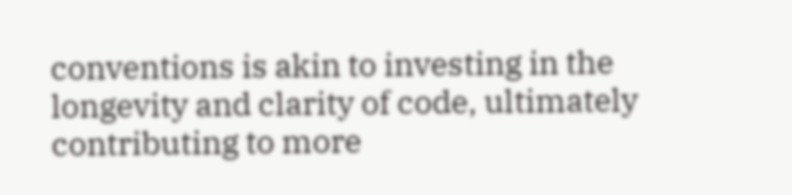conventions is akin to investing in the longevity and clarity of code, ultimately contributing to more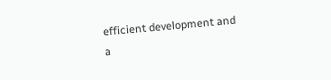efficient development and a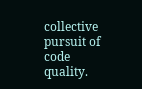collective pursuit of code quality.